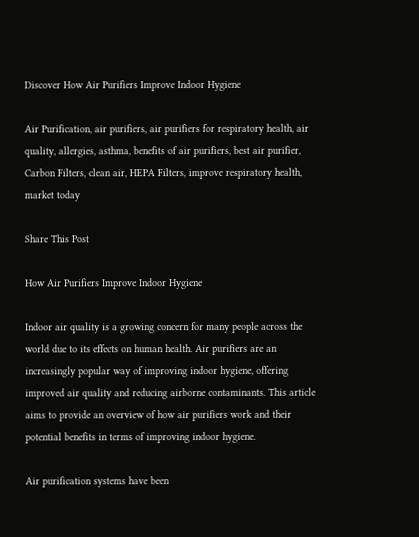Discover How Air Purifiers Improve Indoor Hygiene

Air Purification, air purifiers, air purifiers for respiratory health, air quality, allergies, asthma, benefits of air purifiers, best air purifier, Carbon Filters, clean air, HEPA Filters, improve respiratory health, market today

Share This Post

How Air Purifiers Improve Indoor Hygiene

Indoor air quality is a growing concern for many people across the world due to its effects on human health. Air purifiers are an increasingly popular way of improving indoor hygiene, offering improved air quality and reducing airborne contaminants. This article aims to provide an overview of how air purifiers work and their potential benefits in terms of improving indoor hygiene.

Air purification systems have been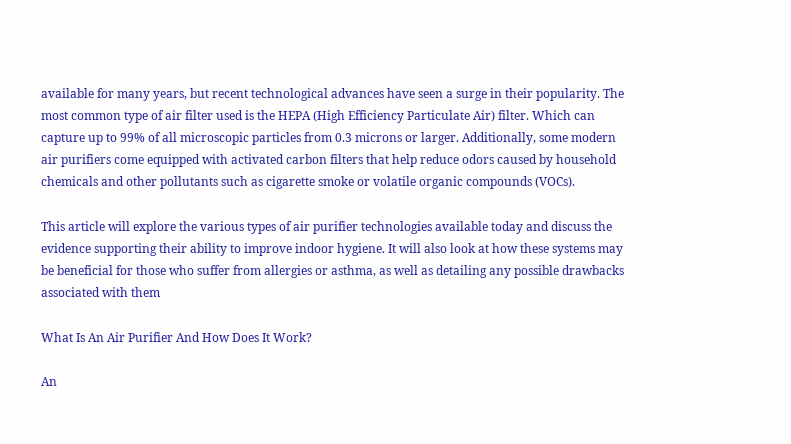available for many years, but recent technological advances have seen a surge in their popularity. The most common type of air filter used is the HEPA (High Efficiency Particulate Air) filter. Which can capture up to 99% of all microscopic particles from 0.3 microns or larger. Additionally, some modern air purifiers come equipped with activated carbon filters that help reduce odors caused by household chemicals and other pollutants such as cigarette smoke or volatile organic compounds (VOCs).

This article will explore the various types of air purifier technologies available today and discuss the evidence supporting their ability to improve indoor hygiene. It will also look at how these systems may be beneficial for those who suffer from allergies or asthma, as well as detailing any possible drawbacks associated with them

What Is An Air Purifier And How Does It Work?

An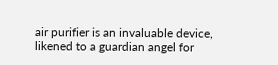air purifier is an invaluable device, likened to a guardian angel for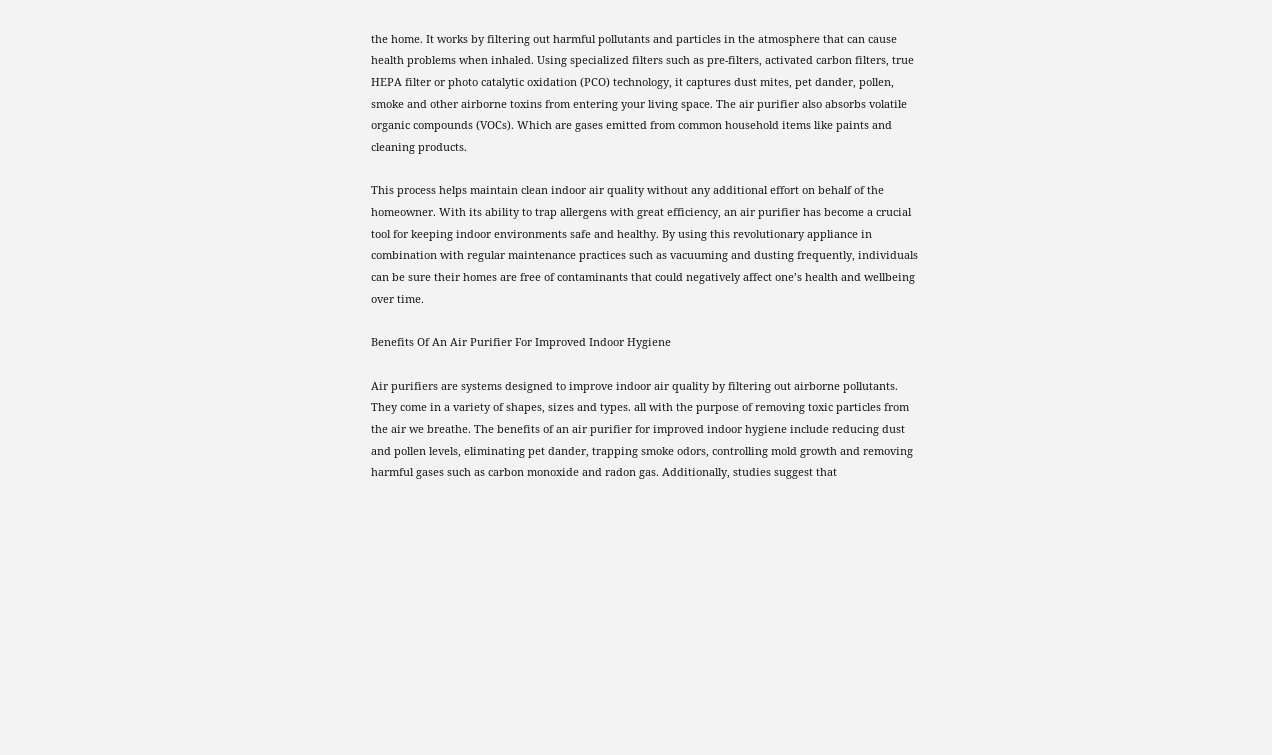the home. It works by filtering out harmful pollutants and particles in the atmosphere that can cause health problems when inhaled. Using specialized filters such as pre-filters, activated carbon filters, true HEPA filter or photo catalytic oxidation (PCO) technology, it captures dust mites, pet dander, pollen, smoke and other airborne toxins from entering your living space. The air purifier also absorbs volatile organic compounds (VOCs). Which are gases emitted from common household items like paints and cleaning products.

This process helps maintain clean indoor air quality without any additional effort on behalf of the homeowner. With its ability to trap allergens with great efficiency, an air purifier has become a crucial tool for keeping indoor environments safe and healthy. By using this revolutionary appliance in combination with regular maintenance practices such as vacuuming and dusting frequently, individuals can be sure their homes are free of contaminants that could negatively affect one’s health and wellbeing over time.

Benefits Of An Air Purifier For Improved Indoor Hygiene

Air purifiers are systems designed to improve indoor air quality by filtering out airborne pollutants. They come in a variety of shapes, sizes and types. all with the purpose of removing toxic particles from the air we breathe. The benefits of an air purifier for improved indoor hygiene include reducing dust and pollen levels, eliminating pet dander, trapping smoke odors, controlling mold growth and removing harmful gases such as carbon monoxide and radon gas. Additionally, studies suggest that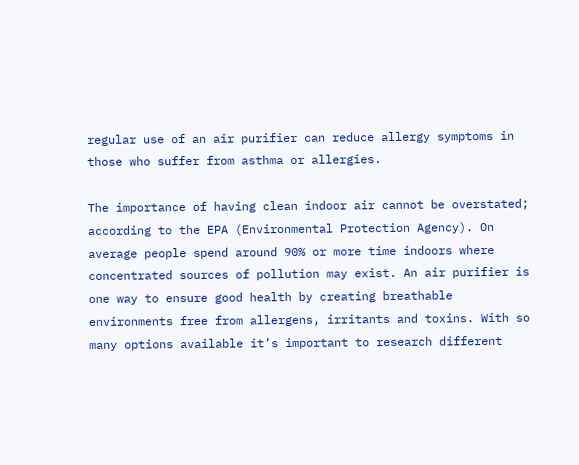regular use of an air purifier can reduce allergy symptoms in those who suffer from asthma or allergies.

The importance of having clean indoor air cannot be overstated; according to the EPA (Environmental Protection Agency). On average people spend around 90% or more time indoors where concentrated sources of pollution may exist. An air purifier is one way to ensure good health by creating breathable environments free from allergens, irritants and toxins. With so many options available it’s important to research different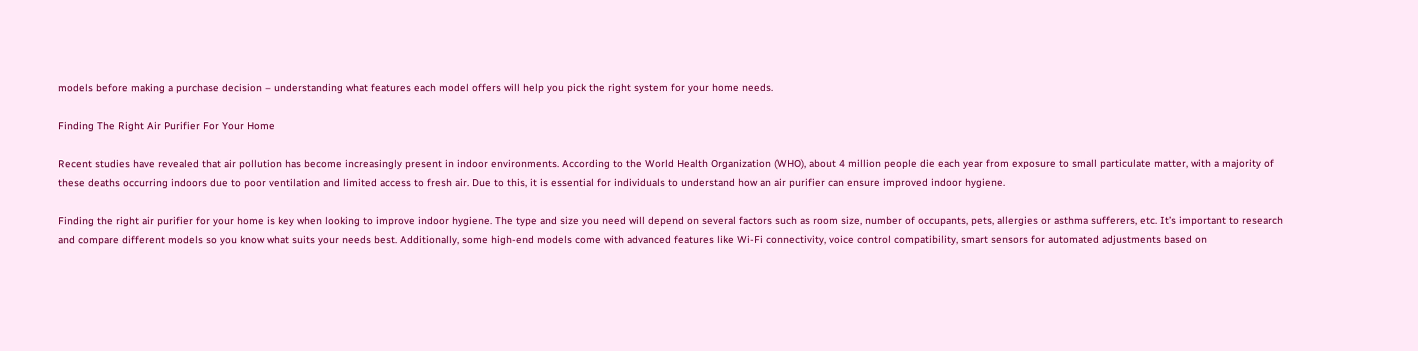models before making a purchase decision – understanding what features each model offers will help you pick the right system for your home needs.

Finding The Right Air Purifier For Your Home

Recent studies have revealed that air pollution has become increasingly present in indoor environments. According to the World Health Organization (WHO), about 4 million people die each year from exposure to small particulate matter, with a majority of these deaths occurring indoors due to poor ventilation and limited access to fresh air. Due to this, it is essential for individuals to understand how an air purifier can ensure improved indoor hygiene.

Finding the right air purifier for your home is key when looking to improve indoor hygiene. The type and size you need will depend on several factors such as room size, number of occupants, pets, allergies or asthma sufferers, etc. It’s important to research and compare different models so you know what suits your needs best. Additionally, some high-end models come with advanced features like Wi-Fi connectivity, voice control compatibility, smart sensors for automated adjustments based on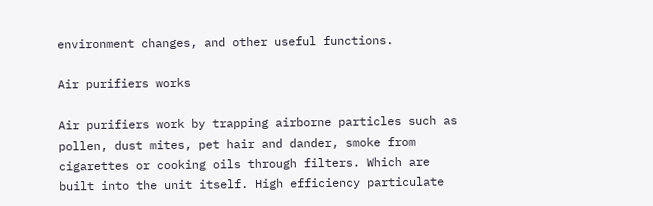environment changes, and other useful functions.

Air purifiers works

Air purifiers work by trapping airborne particles such as pollen, dust mites, pet hair and dander, smoke from cigarettes or cooking oils through filters. Which are built into the unit itself. High efficiency particulate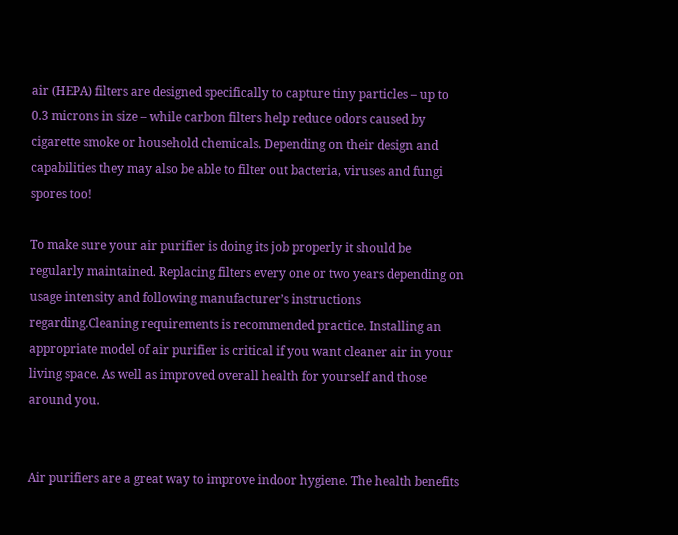air (HEPA) filters are designed specifically to capture tiny particles – up to 0.3 microns in size – while carbon filters help reduce odors caused by cigarette smoke or household chemicals. Depending on their design and capabilities they may also be able to filter out bacteria, viruses and fungi spores too!

To make sure your air purifier is doing its job properly it should be regularly maintained. Replacing filters every one or two years depending on usage intensity and following manufacturer’s instructions regarding.Cleaning requirements is recommended practice. Installing an appropriate model of air purifier is critical if you want cleaner air in your living space. As well as improved overall health for yourself and those around you.


Air purifiers are a great way to improve indoor hygiene. The health benefits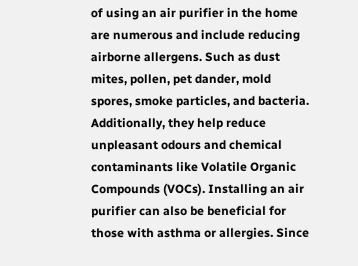of using an air purifier in the home are numerous and include reducing airborne allergens. Such as dust mites, pollen, pet dander, mold spores, smoke particles, and bacteria. Additionally, they help reduce unpleasant odours and chemical contaminants like Volatile Organic Compounds (VOCs). Installing an air purifier can also be beneficial for those with asthma or allergies. Since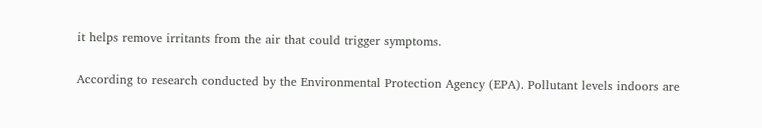it helps remove irritants from the air that could trigger symptoms.

According to research conducted by the Environmental Protection Agency (EPA). Pollutant levels indoors are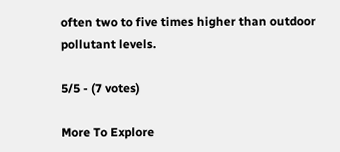often two to five times higher than outdoor pollutant levels.

5/5 - (7 votes)

More To Explore